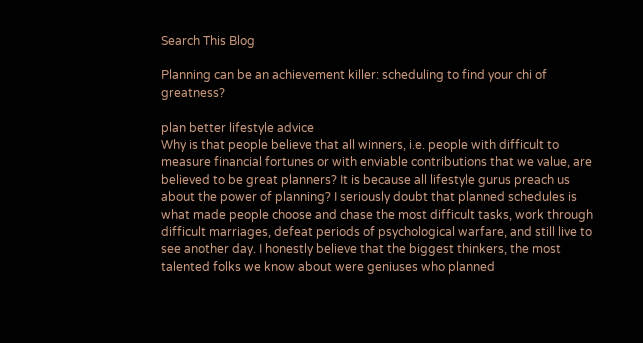Search This Blog

Planning can be an achievement killer: scheduling to find your chi of greatness?

plan better lifestyle advice
Why is that people believe that all winners, i.e. people with difficult to measure financial fortunes or with enviable contributions that we value, are believed to be great planners? It is because all lifestyle gurus preach us about the power of planning? I seriously doubt that planned schedules is what made people choose and chase the most difficult tasks, work through difficult marriages, defeat periods of psychological warfare, and still live to see another day. I honestly believe that the biggest thinkers, the most talented folks we know about were geniuses who planned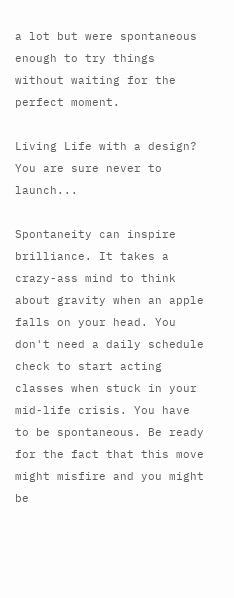a lot but were spontaneous enough to try things without waiting for the perfect moment.

Living Life with a design? You are sure never to launch...

Spontaneity can inspire brilliance. It takes a crazy-ass mind to think about gravity when an apple falls on your head. You don't need a daily schedule check to start acting classes when stuck in your mid-life crisis. You have to be spontaneous. Be ready for the fact that this move might misfire and you might be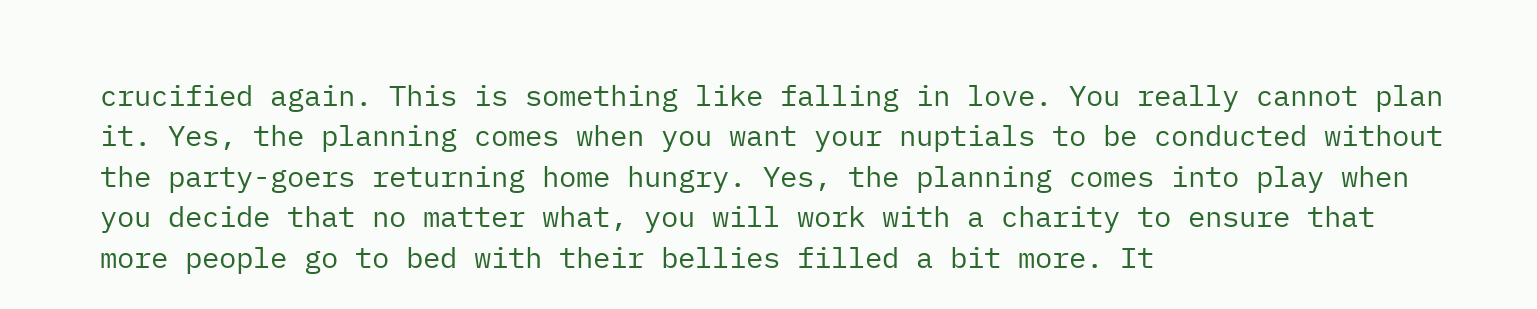crucified again. This is something like falling in love. You really cannot plan it. Yes, the planning comes when you want your nuptials to be conducted without the party-goers returning home hungry. Yes, the planning comes into play when you decide that no matter what, you will work with a charity to ensure that more people go to bed with their bellies filled a bit more. It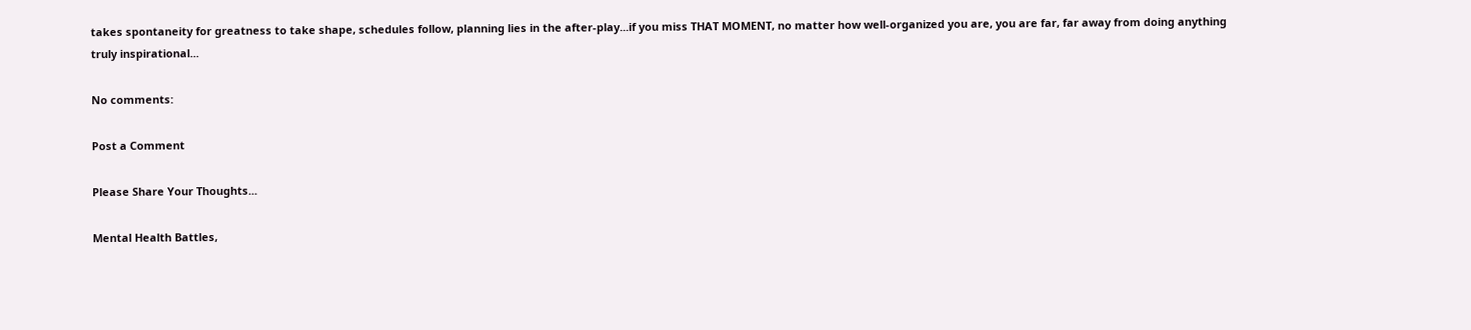takes spontaneity for greatness to take shape, schedules follow, planning lies in the after-play...if you miss THAT MOMENT, no matter how well-organized you are, you are far, far away from doing anything truly inspirational...

No comments:

Post a Comment

Please Share Your Thoughts...

Mental Health Battles,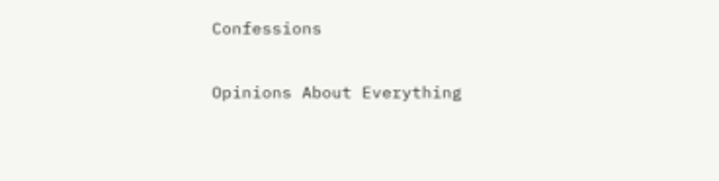Confessions

Opinions About Everything